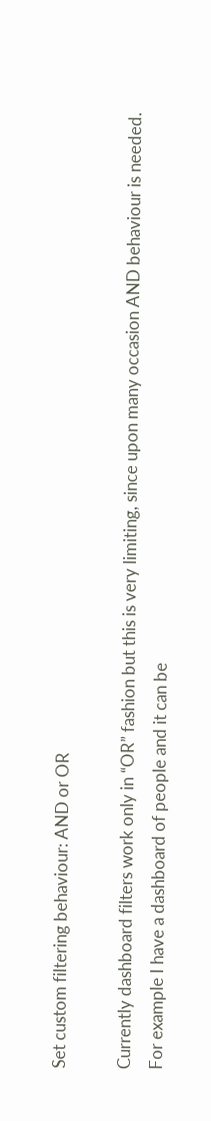Set custom filtering behaviour: AND or OR

Currently dashboard filters work only in “OR” fashion but this is very limiting, since upon many occasion AND behaviour is needed.
For example I have a dashboard of people and it can be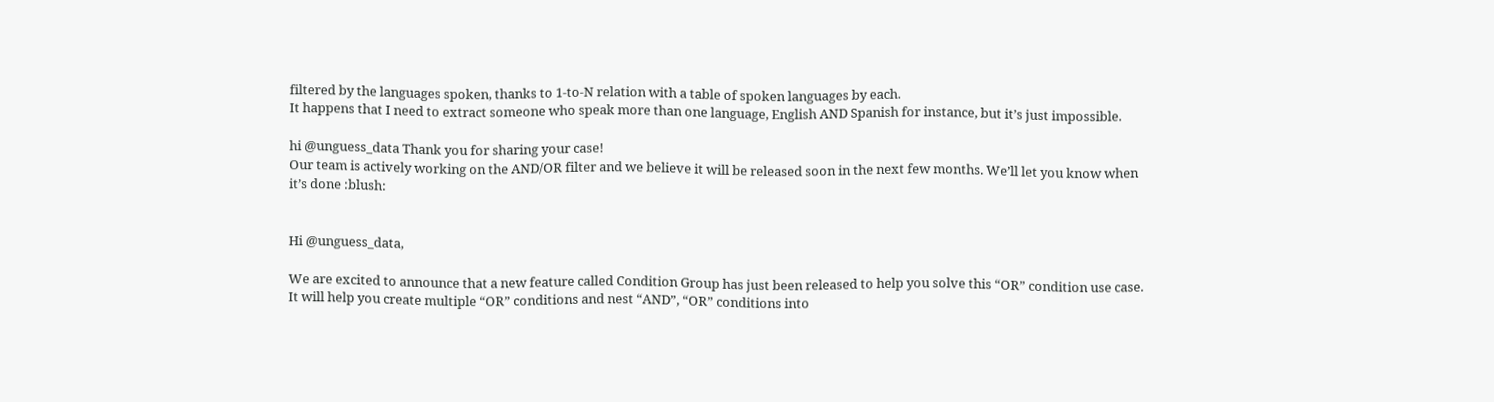filtered by the languages spoken, thanks to 1-to-N relation with a table of spoken languages by each.
It happens that I need to extract someone who speak more than one language, English AND Spanish for instance, but it’s just impossible.

hi @unguess_data Thank you for sharing your case!
Our team is actively working on the AND/OR filter and we believe it will be released soon in the next few months. We’ll let you know when it’s done :blush:


Hi @unguess_data,

We are excited to announce that a new feature called Condition Group has just been released to help you solve this “OR” condition use case.
It will help you create multiple “OR” conditions and nest “AND”, “OR” conditions into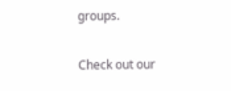groups.

Check out our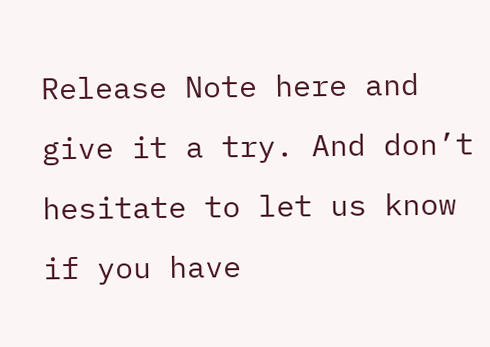Release Note here and give it a try. And don’t hesitate to let us know if you have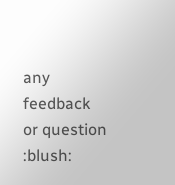any feedback or question :blush: